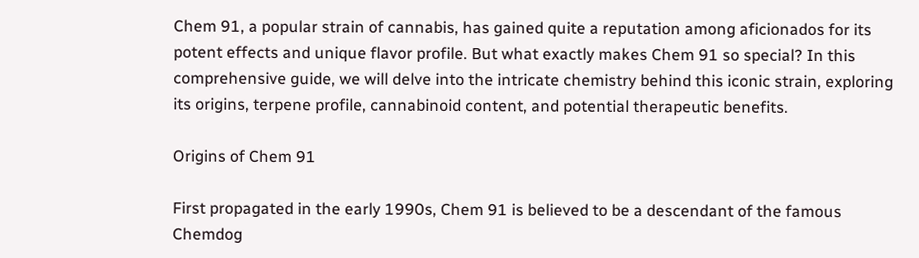Chem 91, a popular strain of cannabis, has gained quite a reputation among aficionados for its potent effects and unique flavor profile. But what exactly makes Chem 91 so special? In this comprehensive guide, we will delve into the intricate chemistry behind this iconic strain, exploring its origins, terpene profile, cannabinoid content, and potential therapeutic benefits.

Origins of Chem 91

First propagated in the early 1990s, Chem 91 is believed to be a descendant of the famous Chemdog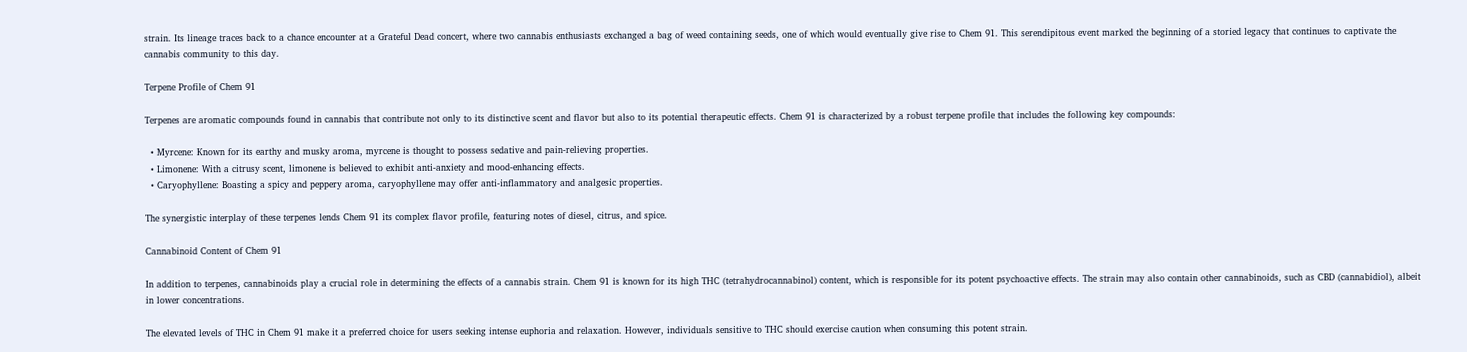strain. Its lineage traces back to a chance encounter at a Grateful Dead concert, where two cannabis enthusiasts exchanged a bag of weed containing seeds, one of which would eventually give rise to Chem 91. This serendipitous event marked the beginning of a storied legacy that continues to captivate the cannabis community to this day.

Terpene Profile of Chem 91

Terpenes are aromatic compounds found in cannabis that contribute not only to its distinctive scent and flavor but also to its potential therapeutic effects. Chem 91 is characterized by a robust terpene profile that includes the following key compounds:

  • Myrcene: Known for its earthy and musky aroma, myrcene is thought to possess sedative and pain-relieving properties.
  • Limonene: With a citrusy scent, limonene is believed to exhibit anti-anxiety and mood-enhancing effects.
  • Caryophyllene: Boasting a spicy and peppery aroma, caryophyllene may offer anti-inflammatory and analgesic properties.

The synergistic interplay of these terpenes lends Chem 91 its complex flavor profile, featuring notes of diesel, citrus, and spice.

Cannabinoid Content of Chem 91

In addition to terpenes, cannabinoids play a crucial role in determining the effects of a cannabis strain. Chem 91 is known for its high THC (tetrahydrocannabinol) content, which is responsible for its potent psychoactive effects. The strain may also contain other cannabinoids, such as CBD (cannabidiol), albeit in lower concentrations.

The elevated levels of THC in Chem 91 make it a preferred choice for users seeking intense euphoria and relaxation. However, individuals sensitive to THC should exercise caution when consuming this potent strain.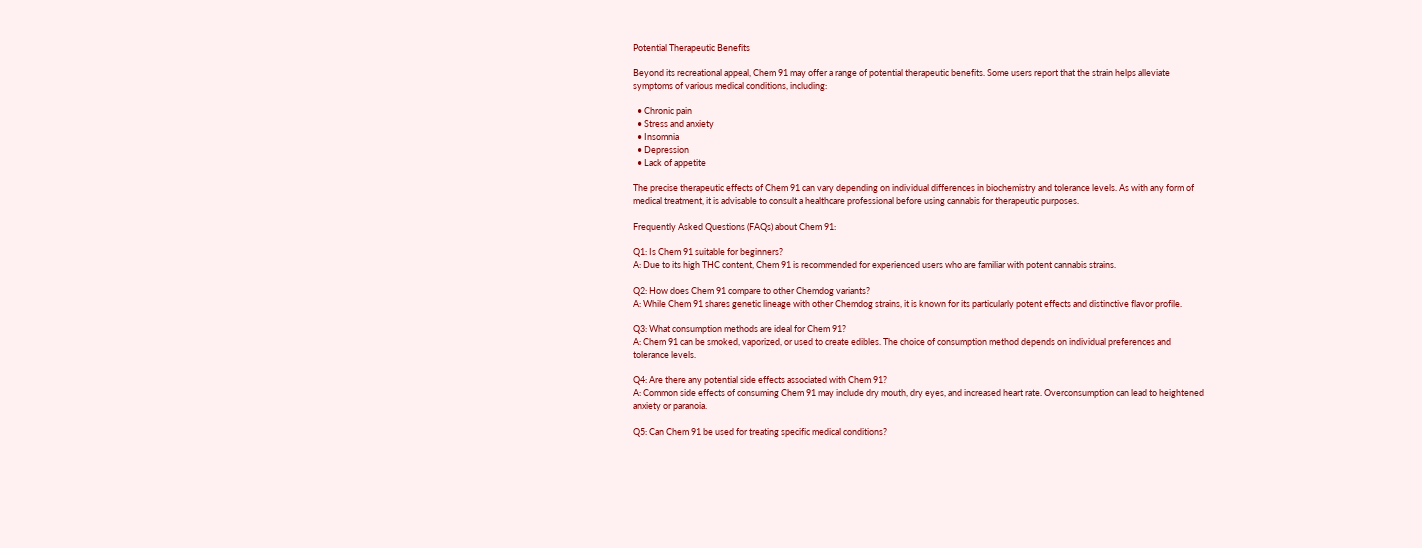Potential Therapeutic Benefits

Beyond its recreational appeal, Chem 91 may offer a range of potential therapeutic benefits. Some users report that the strain helps alleviate symptoms of various medical conditions, including:

  • Chronic pain
  • Stress and anxiety
  • Insomnia
  • Depression
  • Lack of appetite

The precise therapeutic effects of Chem 91 can vary depending on individual differences in biochemistry and tolerance levels. As with any form of medical treatment, it is advisable to consult a healthcare professional before using cannabis for therapeutic purposes.

Frequently Asked Questions (FAQs) about Chem 91:

Q1: Is Chem 91 suitable for beginners?
A: Due to its high THC content, Chem 91 is recommended for experienced users who are familiar with potent cannabis strains.

Q2: How does Chem 91 compare to other Chemdog variants?
A: While Chem 91 shares genetic lineage with other Chemdog strains, it is known for its particularly potent effects and distinctive flavor profile.

Q3: What consumption methods are ideal for Chem 91?
A: Chem 91 can be smoked, vaporized, or used to create edibles. The choice of consumption method depends on individual preferences and tolerance levels.

Q4: Are there any potential side effects associated with Chem 91?
A: Common side effects of consuming Chem 91 may include dry mouth, dry eyes, and increased heart rate. Overconsumption can lead to heightened anxiety or paranoia.

Q5: Can Chem 91 be used for treating specific medical conditions?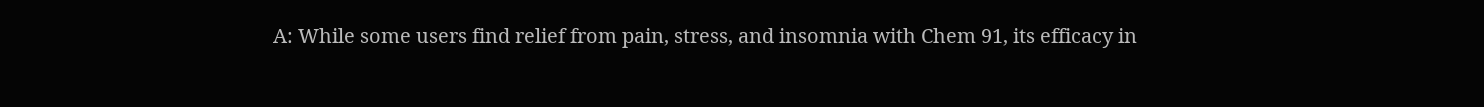A: While some users find relief from pain, stress, and insomnia with Chem 91, its efficacy in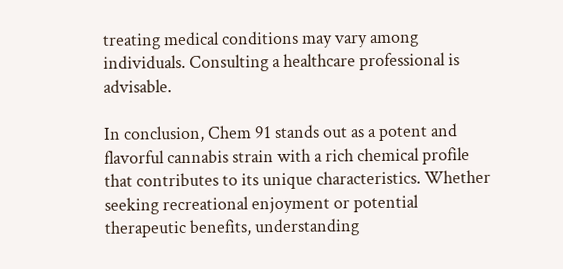treating medical conditions may vary among individuals. Consulting a healthcare professional is advisable.

In conclusion, Chem 91 stands out as a potent and flavorful cannabis strain with a rich chemical profile that contributes to its unique characteristics. Whether seeking recreational enjoyment or potential therapeutic benefits, understanding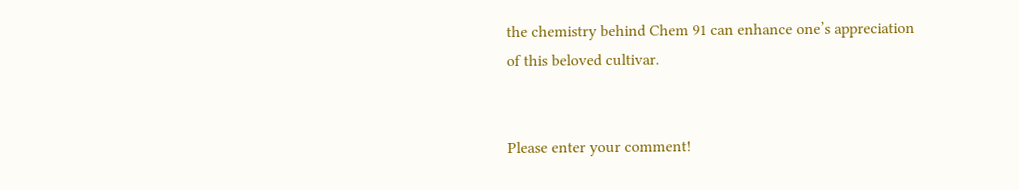the chemistry behind Chem 91 can enhance one’s appreciation of this beloved cultivar.


Please enter your comment!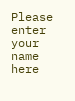Please enter your name here